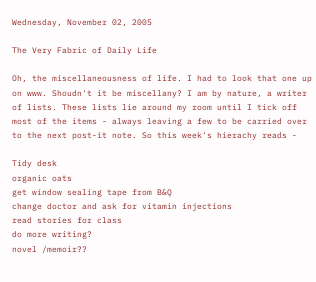Wednesday, November 02, 2005

The Very Fabric of Daily Life

Oh, the miscellaneousness of life. I had to look that one up on www. Shoudn't it be miscellany? I am by nature, a writer of lists. These lists lie around my room until I tick off most of the items - always leaving a few to be carried over to the next post-it note. So this week's hierachy reads -

Tidy desk
organic oats
get window sealing tape from B&Q
change doctor and ask for vitamin injections
read stories for class
do more writing?
novel /memoir??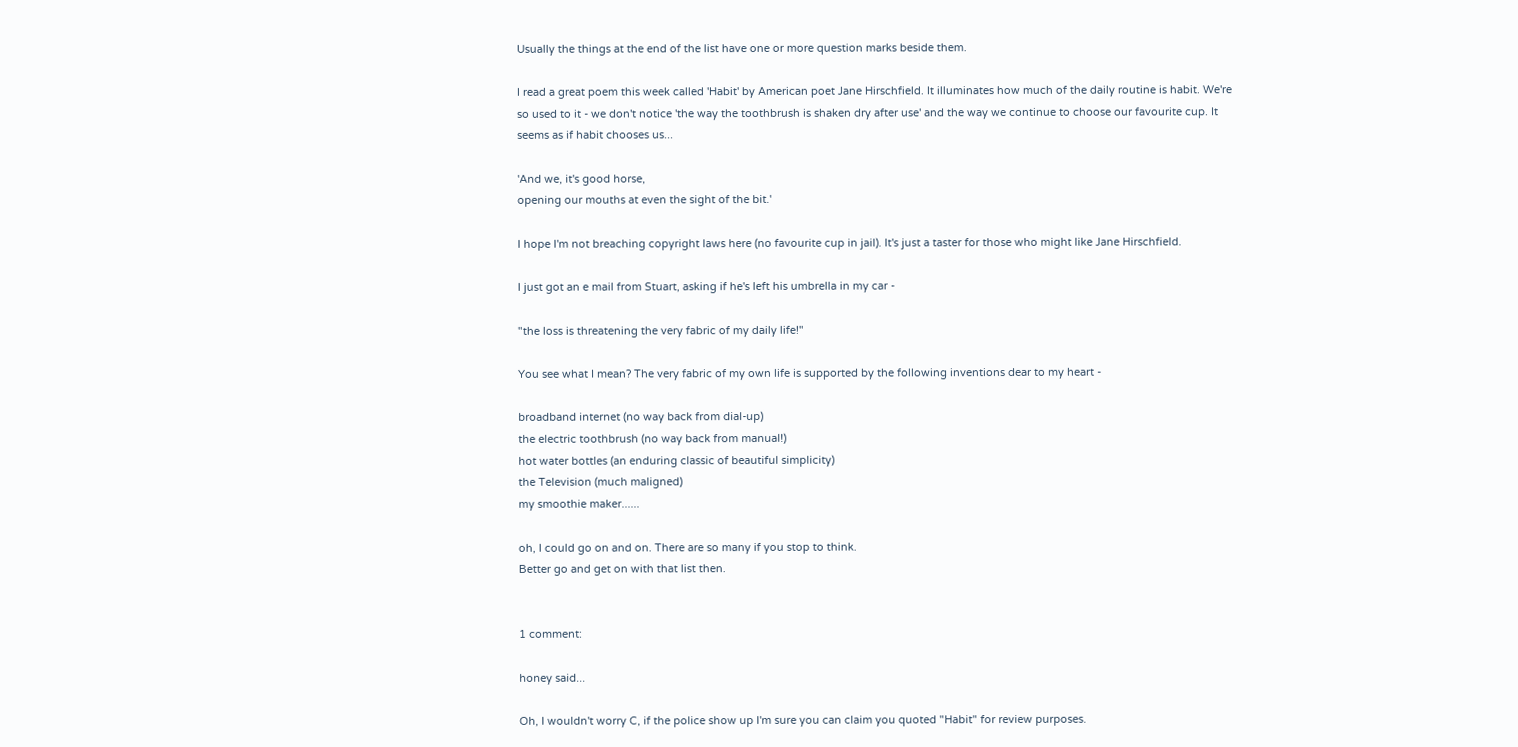Usually the things at the end of the list have one or more question marks beside them.

I read a great poem this week called 'Habit' by American poet Jane Hirschfield. It illuminates how much of the daily routine is habit. We're so used to it - we don't notice 'the way the toothbrush is shaken dry after use' and the way we continue to choose our favourite cup. It seems as if habit chooses us...

'And we, it's good horse,
opening our mouths at even the sight of the bit.'

I hope I'm not breaching copyright laws here (no favourite cup in jail). It's just a taster for those who might like Jane Hirschfield.

I just got an e mail from Stuart, asking if he's left his umbrella in my car -

"the loss is threatening the very fabric of my daily life!"

You see what I mean? The very fabric of my own life is supported by the following inventions dear to my heart -

broadband internet (no way back from dial-up)
the electric toothbrush (no way back from manual!)
hot water bottles (an enduring classic of beautiful simplicity)
the Television (much maligned)
my smoothie maker......

oh, I could go on and on. There are so many if you stop to think.
Better go and get on with that list then.


1 comment:

honey said...

Oh, I wouldn't worry C, if the police show up I'm sure you can claim you quoted "Habit" for review purposes.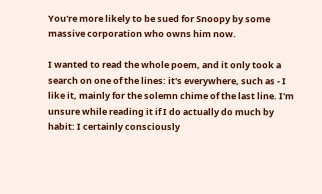You're more likely to be sued for Snoopy by some massive corporation who owns him now.

I wanted to read the whole poem, and it only took a search on one of the lines: it's everywhere, such as - I like it, mainly for the solemn chime of the last line. I'm unsure while reading it if I do actually do much by habit: I certainly consciously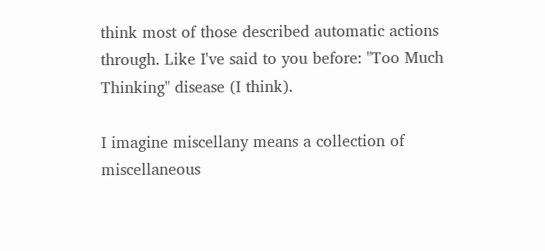think most of those described automatic actions through. Like I've said to you before: "Too Much Thinking" disease (I think).

I imagine miscellany means a collection of miscellaneous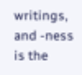writings, and -ness is the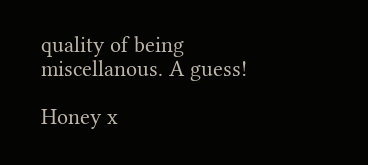quality of being miscellanous. A guess!

Honey x